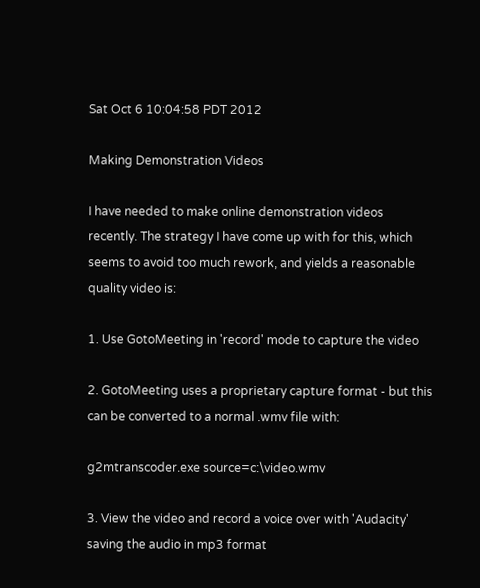Sat Oct 6 10:04:58 PDT 2012

Making Demonstration Videos

I have needed to make online demonstration videos recently. The strategy I have come up with for this, which seems to avoid too much rework, and yields a reasonable quality video is:

1. Use GotoMeeting in 'record' mode to capture the video

2. GotoMeeting uses a proprietary capture format - but this can be converted to a normal .wmv file with:

g2mtranscoder.exe source=c:\video.wmv

3. View the video and record a voice over with 'Audacity' saving the audio in mp3 format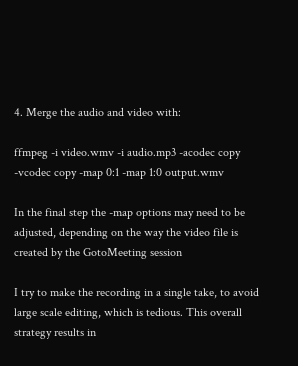4. Merge the audio and video with:

ffmpeg -i video.wmv -i audio.mp3 -acodec copy -vcodec copy -map 0:1 -map 1:0 output.wmv

In the final step the -map options may need to be adjusted, depending on the way the video file is created by the GotoMeeting session

I try to make the recording in a single take, to avoid large scale editing, which is tedious. This overall strategy results in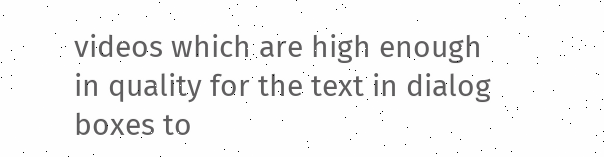videos which are high enough in quality for the text in dialog boxes to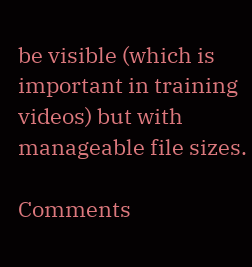be visible (which is important in training videos) but with manageable file sizes.

Comments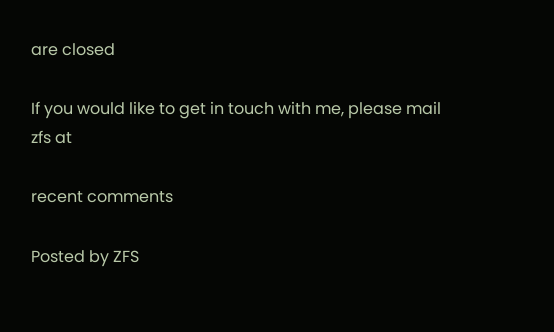are closed

If you would like to get in touch with me, please mail zfs at

recent comments

Posted by ZFS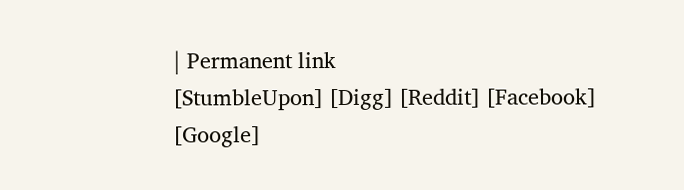| Permanent link
[StumbleUpon] [Digg] [Reddit] [Facebook] [Google]